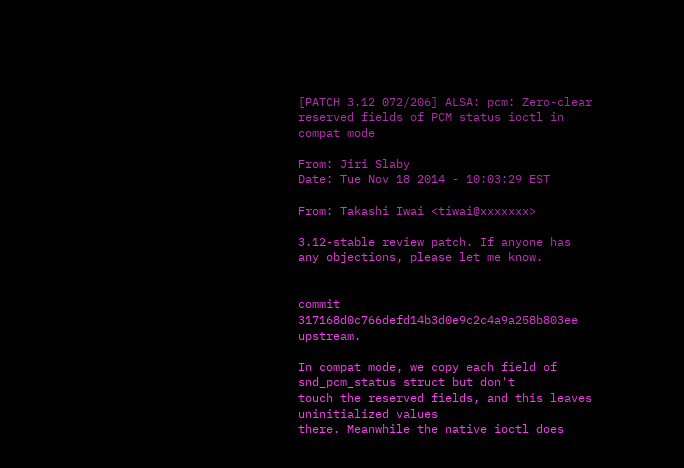[PATCH 3.12 072/206] ALSA: pcm: Zero-clear reserved fields of PCM status ioctl in compat mode

From: Jiri Slaby
Date: Tue Nov 18 2014 - 10:03:29 EST

From: Takashi Iwai <tiwai@xxxxxxx>

3.12-stable review patch. If anyone has any objections, please let me know.


commit 317168d0c766defd14b3d0e9c2c4a9a258b803ee upstream.

In compat mode, we copy each field of snd_pcm_status struct but don't
touch the reserved fields, and this leaves uninitialized values
there. Meanwhile the native ioctl does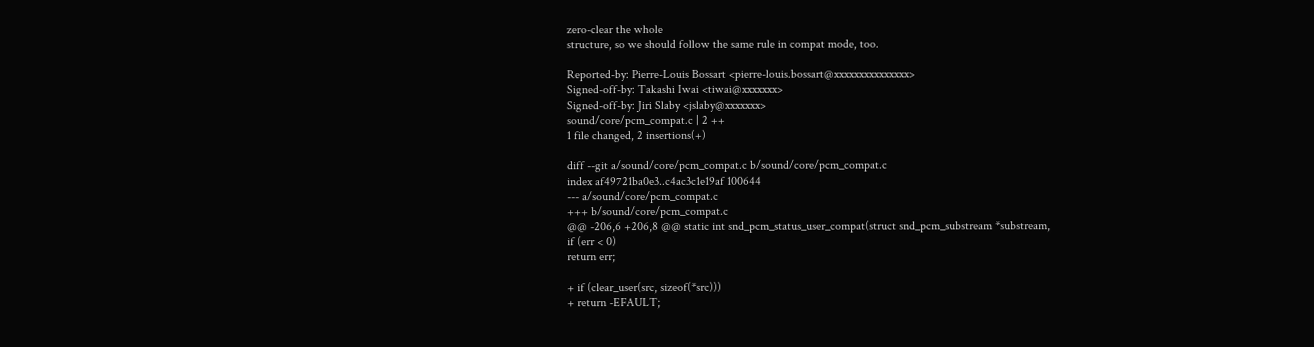zero-clear the whole
structure, so we should follow the same rule in compat mode, too.

Reported-by: Pierre-Louis Bossart <pierre-louis.bossart@xxxxxxxxxxxxxxx>
Signed-off-by: Takashi Iwai <tiwai@xxxxxxx>
Signed-off-by: Jiri Slaby <jslaby@xxxxxxx>
sound/core/pcm_compat.c | 2 ++
1 file changed, 2 insertions(+)

diff --git a/sound/core/pcm_compat.c b/sound/core/pcm_compat.c
index af49721ba0e3..c4ac3c1e19af 100644
--- a/sound/core/pcm_compat.c
+++ b/sound/core/pcm_compat.c
@@ -206,6 +206,8 @@ static int snd_pcm_status_user_compat(struct snd_pcm_substream *substream,
if (err < 0)
return err;

+ if (clear_user(src, sizeof(*src)))
+ return -EFAULT;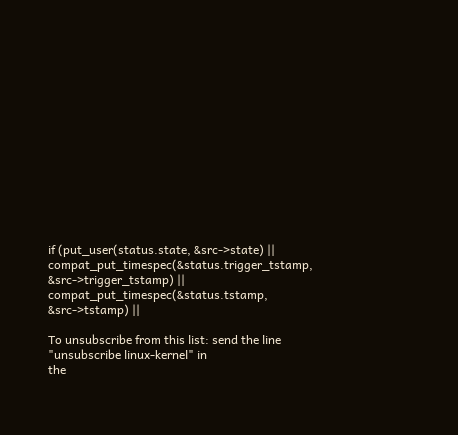if (put_user(status.state, &src->state) ||
compat_put_timespec(&status.trigger_tstamp, &src->trigger_tstamp) ||
compat_put_timespec(&status.tstamp, &src->tstamp) ||

To unsubscribe from this list: send the line "unsubscribe linux-kernel" in
the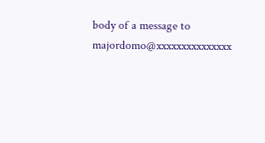body of a message to majordomo@xxxxxxxxxxxxxxx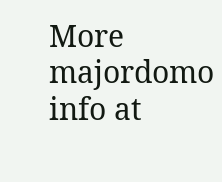More majordomo info at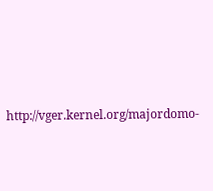http://vger.kernel.org/majordomo-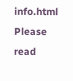info.html
Please read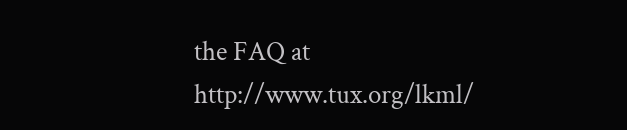the FAQ at http://www.tux.org/lkml/